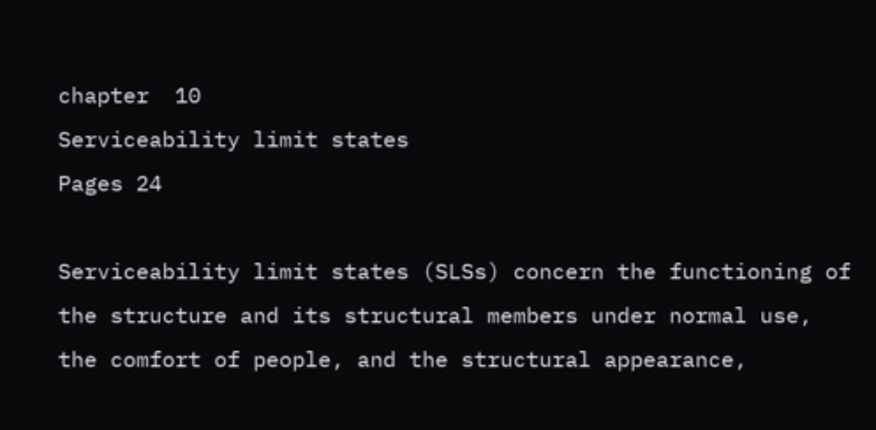chapter  10
Serviceability limit states
Pages 24

Serviceability limit states (SLSs) concern the functioning of the structure and its structural members under normal use, the comfort of people, and the structural appearance,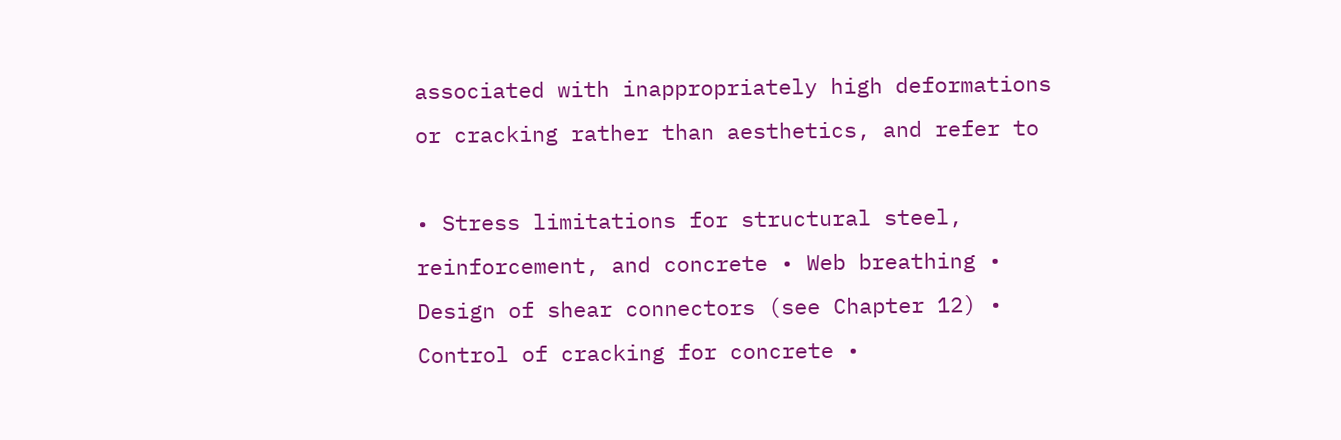associated with inappropriately high deformations or cracking rather than aesthetics, and refer to

• Stress limitations for structural steel, reinforcement, and concrete • Web breathing • Design of shear connectors (see Chapter 12) • Control of cracking for concrete •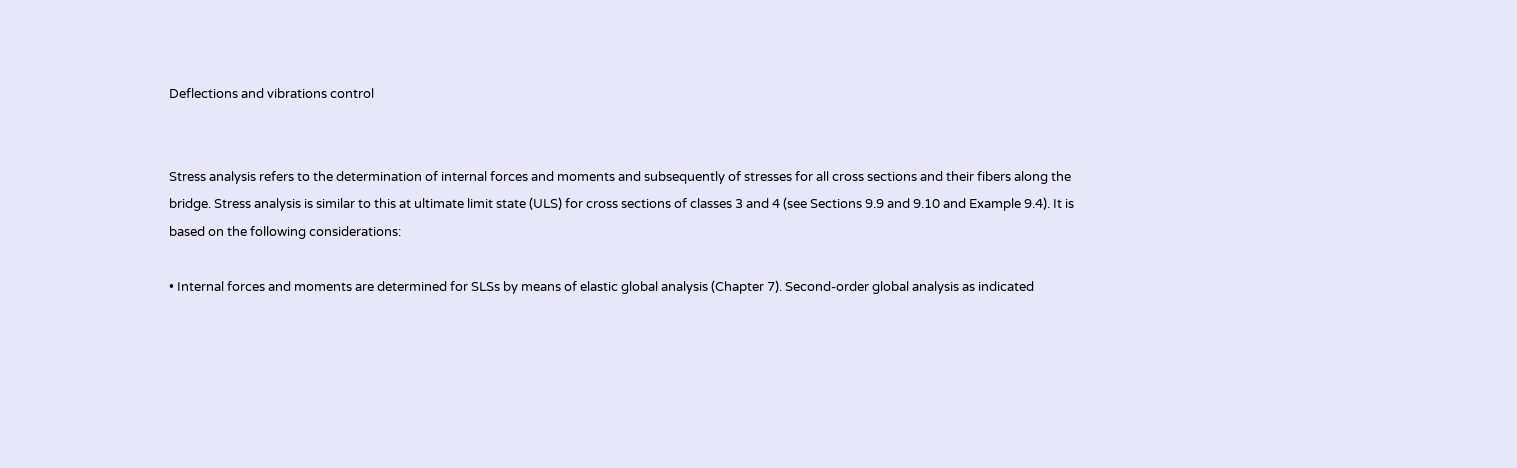Deflections and vibrations control


Stress analysis refers to the determination of internal forces and moments and subsequently of stresses for all cross sections and their fibers along the bridge. Stress analysis is similar to this at ultimate limit state (ULS) for cross sections of classes 3 and 4 (see Sections 9.9 and 9.10 and Example 9.4). It is based on the following considerations:

• Internal forces and moments are determined for SLSs by means of elastic global analysis (Chapter 7). Second-order global analysis as indicated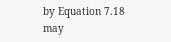by Equation 7.18 may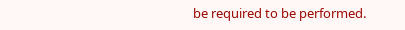be required to be performed.